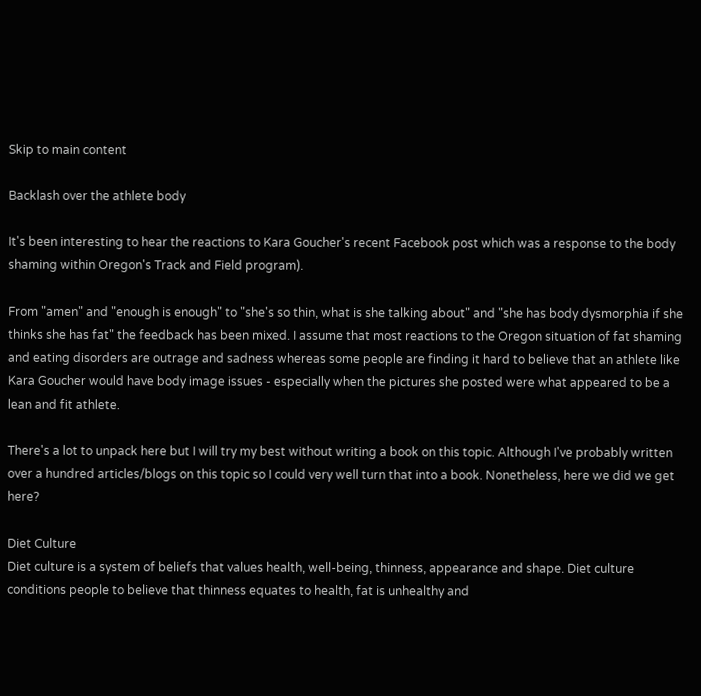Skip to main content

Backlash over the athlete body

It's been interesting to hear the reactions to Kara Goucher's recent Facebook post which was a response to the body shaming within Oregon's Track and Field program).

From "amen" and "enough is enough" to "she's so thin, what is she talking about" and "she has body dysmorphia if she thinks she has fat" the feedback has been mixed. I assume that most reactions to the Oregon situation of fat shaming and eating disorders are outrage and sadness whereas some people are finding it hard to believe that an athlete like Kara Goucher would have body image issues - especially when the pictures she posted were what appeared to be a lean and fit athlete.

There's a lot to unpack here but I will try my best without writing a book on this topic. Although I've probably written over a hundred articles/blogs on this topic so I could very well turn that into a book. Nonetheless, here we did we get here?

Diet Culture
Diet culture is a system of beliefs that values health, well-being, thinness, appearance and shape. Diet culture conditions people to believe that thinness equates to health, fat is unhealthy and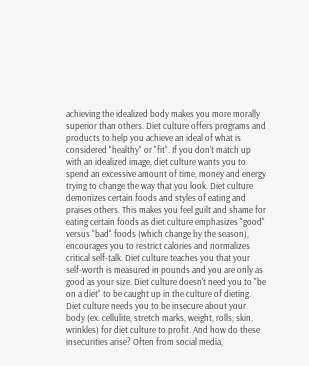achieving the idealized body makes you more morally superior than others. Diet culture offers programs and products to help you achieve an ideal of what is considered "healthy" or "fit". If you don't match up with an idealized image, diet culture wants you to spend an excessive amount of time, money and energy trying to change the way that you look. Diet culture demonizes certain foods and styles of eating and praises others. This makes you feel guilt and shame for eating certain foods as diet culture emphasizes "good" versus "bad" foods (which change by the season), encourages you to restrict calories and normalizes critical self-talk. Diet culture teaches you that your self-worth is measured in pounds and you are only as good as your size. Diet culture doesn't need you to "be on a diet" to be caught up in the culture of dieting. Diet culture needs you to be insecure about your body (ex. cellulite, stretch marks, weight, rolls, skin, wrinkles) for diet culture to profit. And how do these insecurities arise? Often from social media,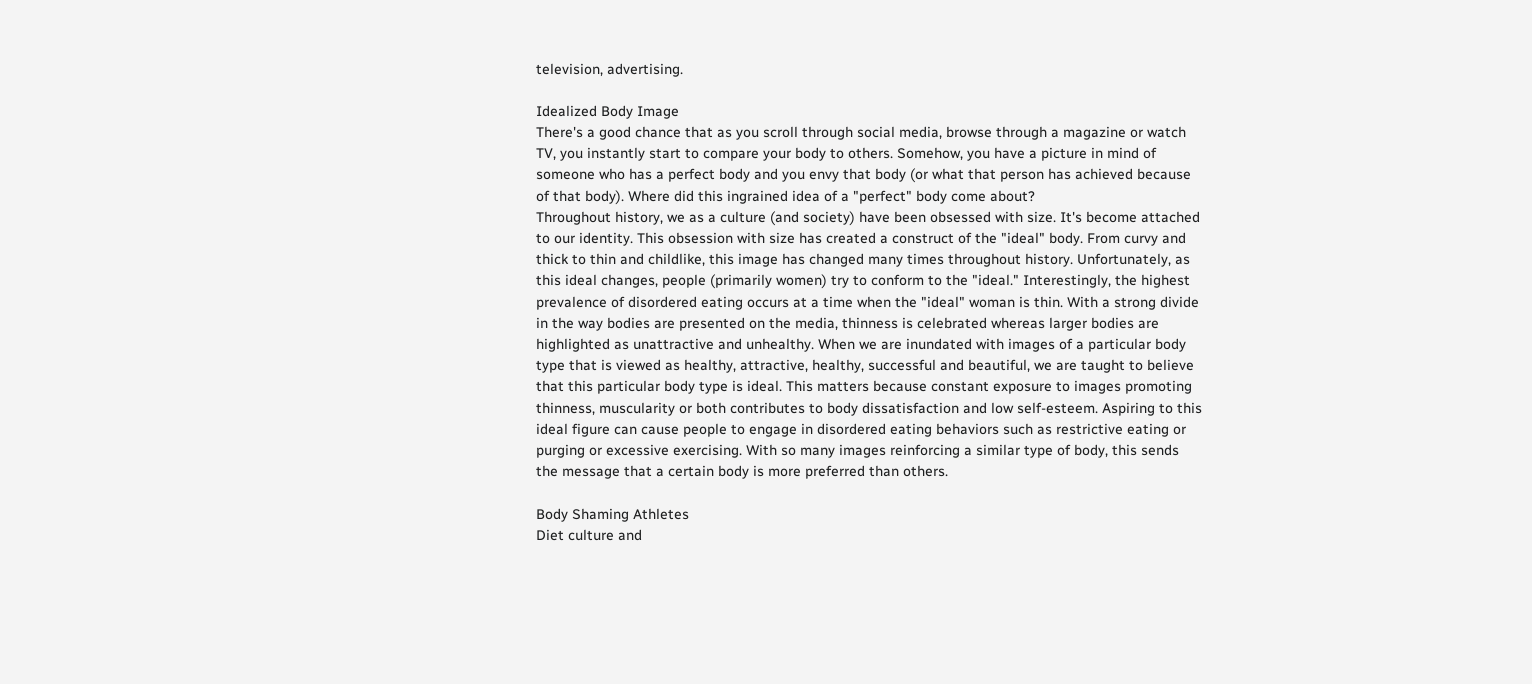television, advertising.

Idealized Body Image
There's a good chance that as you scroll through social media, browse through a magazine or watch TV, you instantly start to compare your body to others. Somehow, you have a picture in mind of someone who has a perfect body and you envy that body (or what that person has achieved because of that body). Where did this ingrained idea of a "perfect" body come about?
Throughout history, we as a culture (and society) have been obsessed with size. It's become attached to our identity. This obsession with size has created a construct of the "ideal" body. From curvy and thick to thin and childlike, this image has changed many times throughout history. Unfortunately, as this ideal changes, people (primarily women) try to conform to the "ideal." Interestingly, the highest prevalence of disordered eating occurs at a time when the "ideal" woman is thin. With a strong divide in the way bodies are presented on the media, thinness is celebrated whereas larger bodies are highlighted as unattractive and unhealthy. When we are inundated with images of a particular body type that is viewed as healthy, attractive, healthy, successful and beautiful, we are taught to believe that this particular body type is ideal. This matters because constant exposure to images promoting thinness, muscularity or both contributes to body dissatisfaction and low self-esteem. Aspiring to this ideal figure can cause people to engage in disordered eating behaviors such as restrictive eating or purging or excessive exercising. With so many images reinforcing a similar type of body, this sends the message that a certain body is more preferred than others.

Body Shaming Athletes
Diet culture and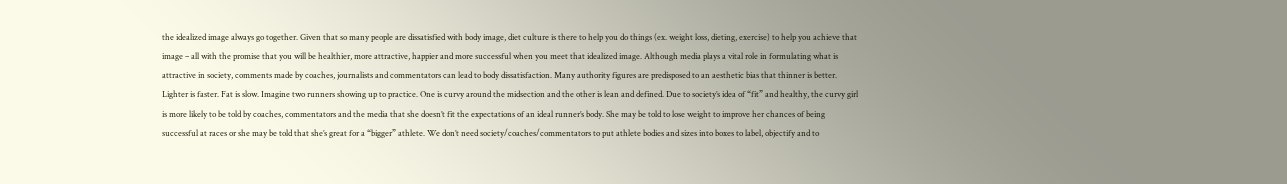the idealized image always go together. Given that so many people are dissatisfied with body image, diet culture is there to help you do things (ex. weight loss, dieting, exercise) to help you achieve that image – all with the promise that you will be healthier, more attractive, happier and more successful when you meet that idealized image. Although media plays a vital role in formulating what is attractive in society, comments made by coaches, journalists and commentators can lead to body dissatisfaction. Many authority figures are predisposed to an aesthetic bias that thinner is better. Lighter is faster. Fat is slow. Imagine two runners showing up to practice. One is curvy around the midsection and the other is lean and defined. Due to society’s idea of “fit” and healthy, the curvy girl is more likely to be told by coaches, commentators and the media that she doesn’t fit the expectations of an ideal runner’s body. She may be told to lose weight to improve her chances of being successful at races or she may be told that she’s great for a “bigger” athlete. We don’t need society/coaches/commentators to put athlete bodies and sizes into boxes to label, objectify and to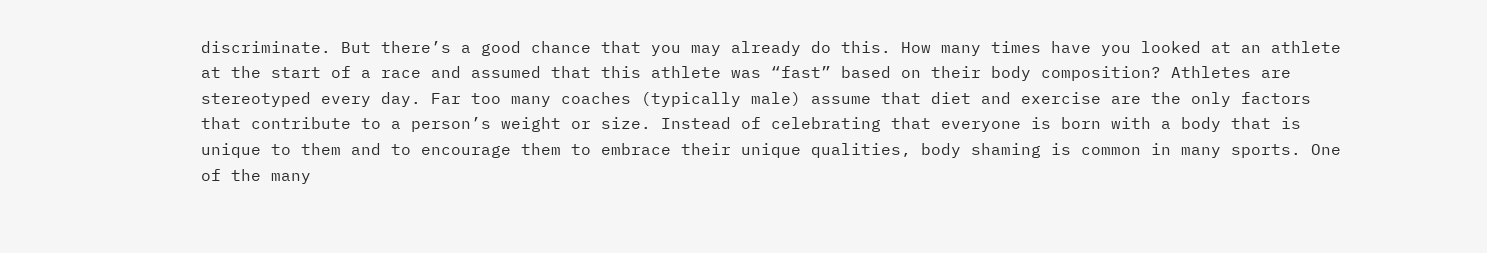discriminate. But there’s a good chance that you may already do this. How many times have you looked at an athlete at the start of a race and assumed that this athlete was “fast” based on their body composition? Athletes are stereotyped every day. Far too many coaches (typically male) assume that diet and exercise are the only factors that contribute to a person’s weight or size. Instead of celebrating that everyone is born with a body that is unique to them and to encourage them to embrace their unique qualities, body shaming is common in many sports. One of the many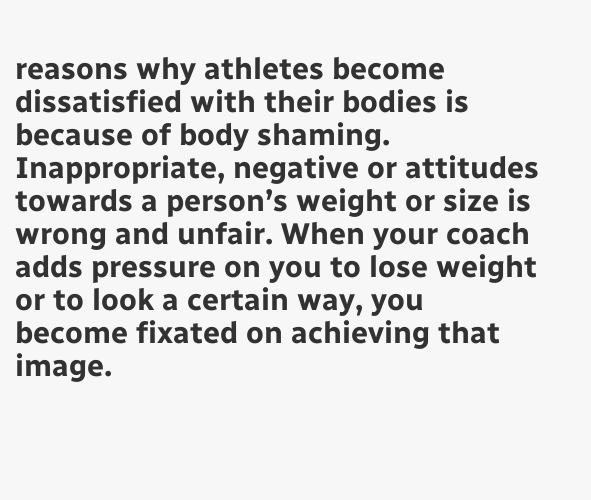reasons why athletes become dissatisfied with their bodies is because of body shaming. Inappropriate, negative or attitudes towards a person’s weight or size is wrong and unfair. When your coach adds pressure on you to lose weight or to look a certain way, you become fixated on achieving that image.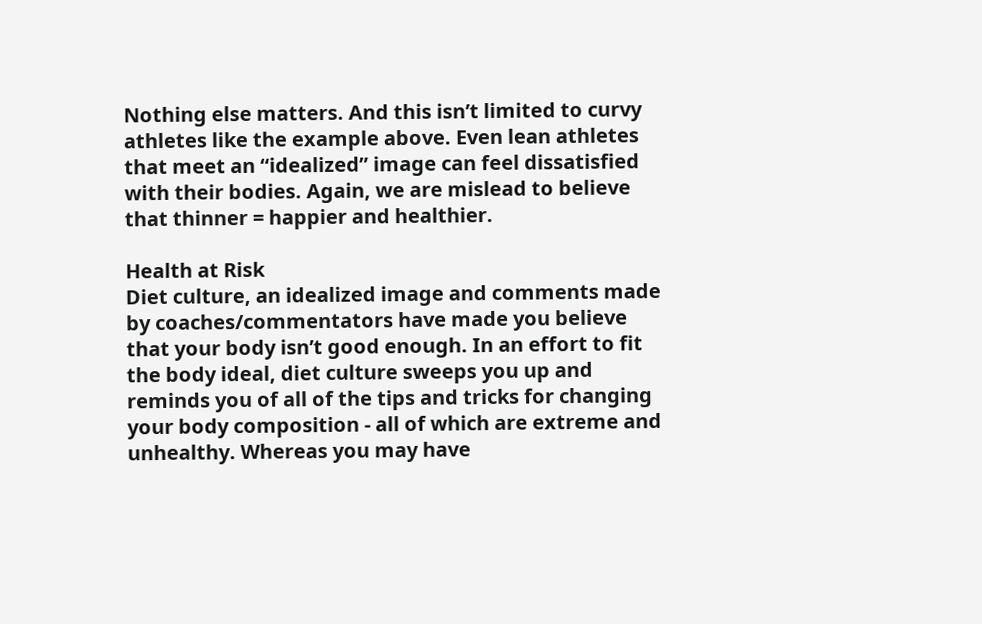Nothing else matters. And this isn’t limited to curvy athletes like the example above. Even lean athletes that meet an “idealized” image can feel dissatisfied with their bodies. Again, we are mislead to believe that thinner = happier and healthier.

Health at Risk
Diet culture, an idealized image and comments made by coaches/commentators have made you believe that your body isn’t good enough. In an effort to fit the body ideal, diet culture sweeps you up and reminds you of all of the tips and tricks for changing your body composition - all of which are extreme and unhealthy. Whereas you may have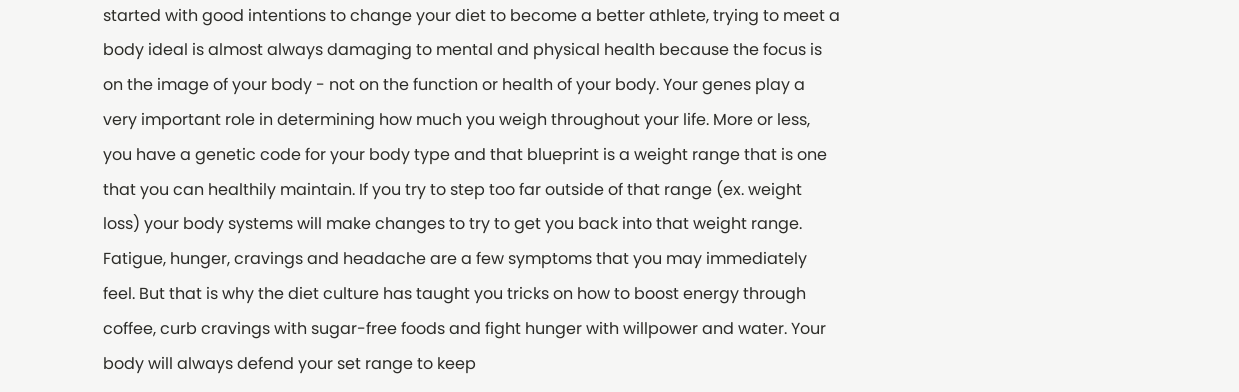started with good intentions to change your diet to become a better athlete, trying to meet a body ideal is almost always damaging to mental and physical health because the focus is on the image of your body - not on the function or health of your body. Your genes play a very important role in determining how much you weigh throughout your life. More or less, you have a genetic code for your body type and that blueprint is a weight range that is one that you can healthily maintain. If you try to step too far outside of that range (ex. weight loss) your body systems will make changes to try to get you back into that weight range. Fatigue, hunger, cravings and headache are a few symptoms that you may immediately feel. But that is why the diet culture has taught you tricks on how to boost energy through coffee, curb cravings with sugar-free foods and fight hunger with willpower and water. Your body will always defend your set range to keep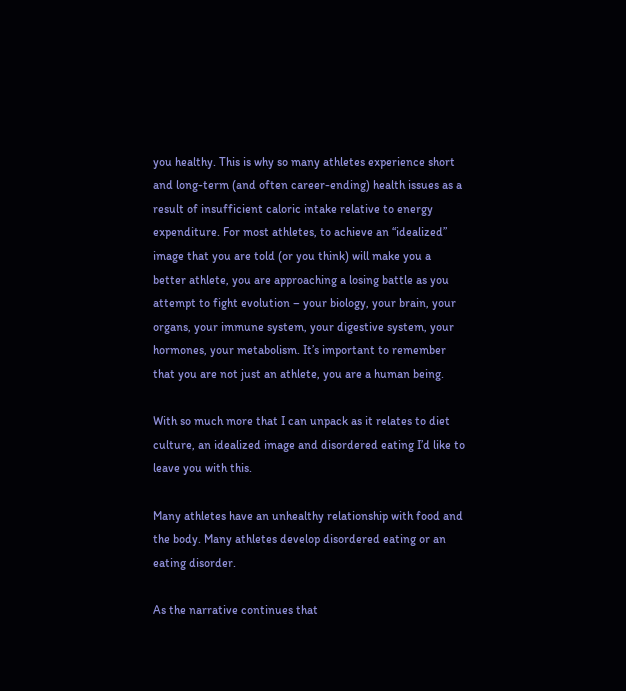you healthy. This is why so many athletes experience short and long-term (and often career-ending) health issues as a result of insufficient caloric intake relative to energy expenditure. For most athletes, to achieve an “idealized” image that you are told (or you think) will make you a better athlete, you are approaching a losing battle as you attempt to fight evolution – your biology, your brain, your organs, your immune system, your digestive system, your hormones, your metabolism. It’s important to remember that you are not just an athlete, you are a human being.

With so much more that I can unpack as it relates to diet culture, an idealized image and disordered eating I’d like to leave you with this.

Many athletes have an unhealthy relationship with food and the body. Many athletes develop disordered eating or an eating disorder.

As the narrative continues that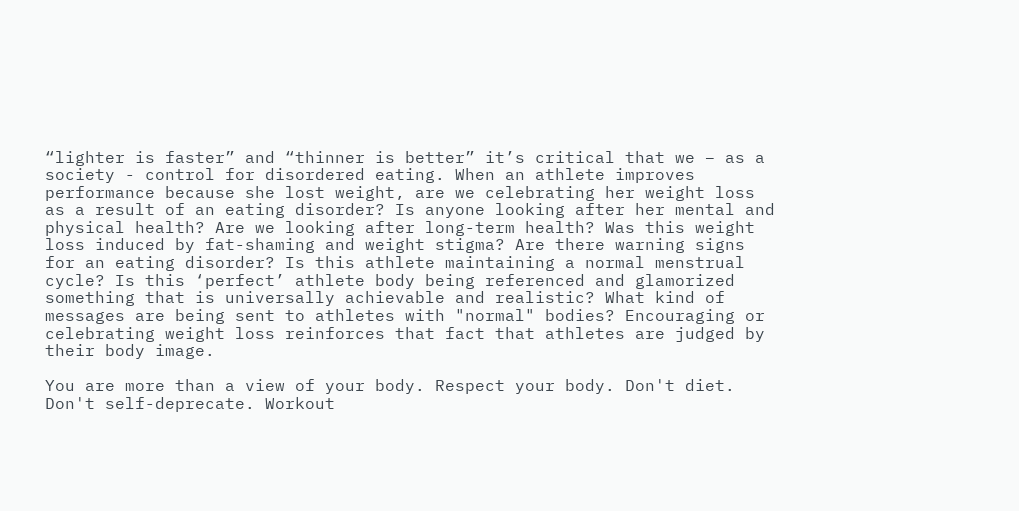“lighter is faster” and “thinner is better” it’s critical that we – as a society - control for disordered eating. When an athlete improves performance because she lost weight, are we celebrating her weight loss as a result of an eating disorder? Is anyone looking after her mental and physical health? Are we looking after long-term health? Was this weight loss induced by fat-shaming and weight stigma? Are there warning signs for an eating disorder? Is this athlete maintaining a normal menstrual cycle? Is this ‘perfect’ athlete body being referenced and glamorized something that is universally achievable and realistic? What kind of messages are being sent to athletes with "normal" bodies? Encouraging or celebrating weight loss reinforces that fact that athletes are judged by their body image.

You are more than a view of your body. Respect your body. Don't diet. Don't self-deprecate. Workout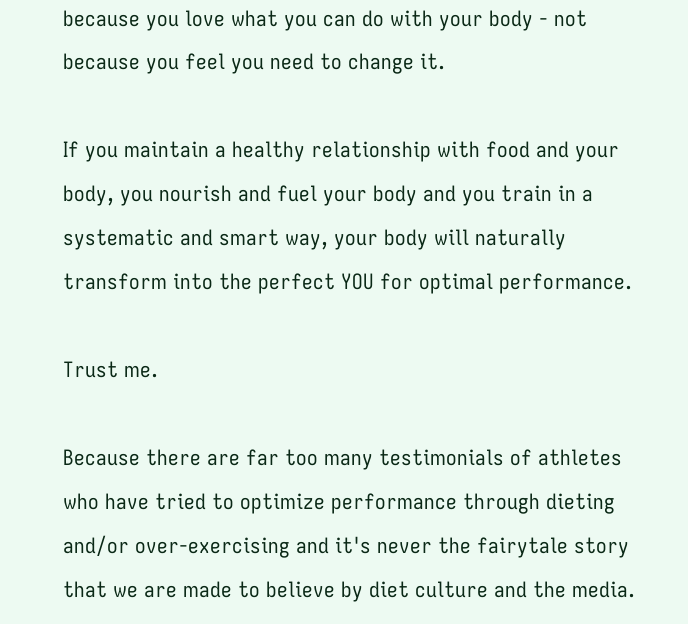because you love what you can do with your body - not because you feel you need to change it.

If you maintain a healthy relationship with food and your body, you nourish and fuel your body and you train in a systematic and smart way, your body will naturally transform into the perfect YOU for optimal performance.

Trust me.

Because there are far too many testimonials of athletes who have tried to optimize performance through dieting and/or over-exercising and it's never the fairytale story that we are made to believe by diet culture and the media.